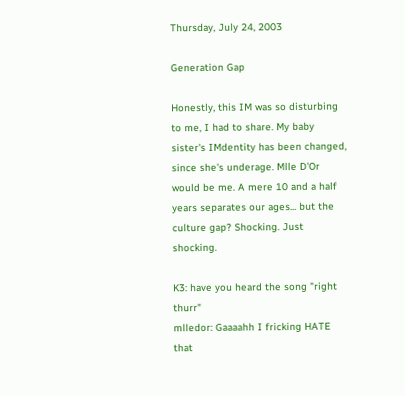Thursday, July 24, 2003

Generation Gap

Honestly, this IM was so disturbing to me, I had to share. My baby sister's IMdentity has been changed, since she's underage. Mlle D'Or would be me. A mere 10 and a half years separates our ages... but the culture gap? Shocking. Just shocking.

K3: have you heard the song "right thurr"
mlledor: Gaaaahh I fricking HATE that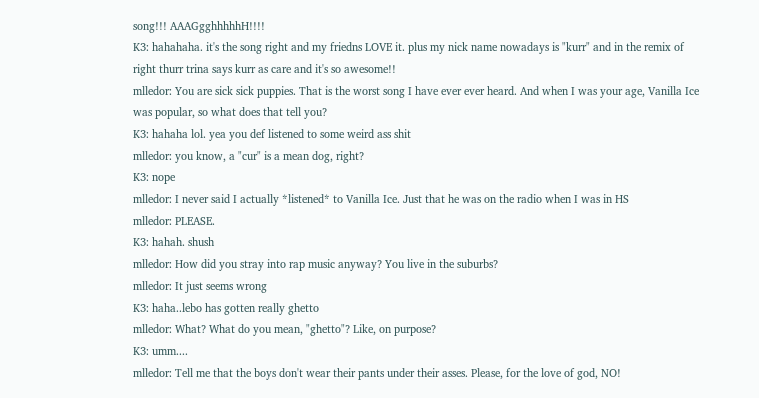song!!! AAAGgghhhhhH!!!!
K3: hahahaha. it's the song right and my friedns LOVE it. plus my nick name nowadays is "kurr" and in the remix of right thurr trina says kurr as care and it's so awesome!!
mlledor: You are sick sick puppies. That is the worst song I have ever ever heard. And when I was your age, Vanilla Ice was popular, so what does that tell you?
K3: hahaha lol. yea you def listened to some weird ass shit
mlledor: you know, a "cur" is a mean dog, right?
K3: nope
mlledor: I never said I actually *listened* to Vanilla Ice. Just that he was on the radio when I was in HS
mlledor: PLEASE.
K3: hahah. shush
mlledor: How did you stray into rap music anyway? You live in the suburbs?
mlledor: It just seems wrong
K3: haha..lebo has gotten really ghetto
mlledor: What? What do you mean, "ghetto"? Like, on purpose?
K3: umm....
mlledor: Tell me that the boys don't wear their pants under their asses. Please, for the love of god, NO!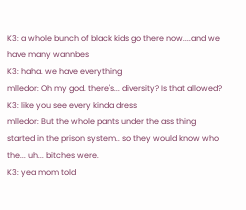K3: a whole bunch of black kids go there now....and we have many wannbes
K3: haha. we have everything
mlledor: Oh my god. there's... diversity? Is that allowed?
K3: like you see every kinda dress
mlledor: But the whole pants under the ass thing started in the prison system.. so they would know who the... uh... bitches were.
K3: yea mom told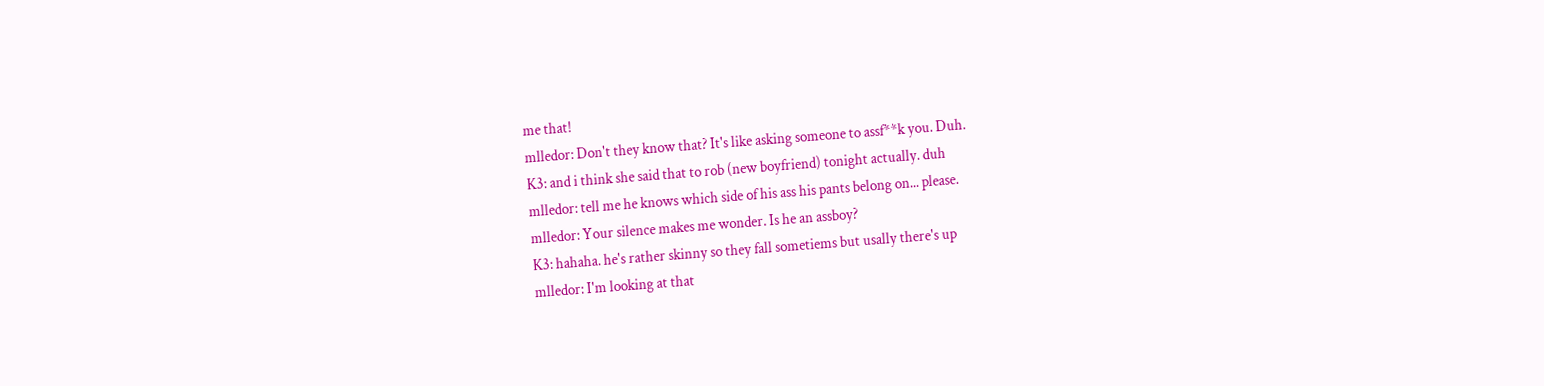me that!
mlledor: Don't they know that? It's like asking someone to assf**k you. Duh.
K3: and i think she said that to rob (new boyfriend) tonight actually. duh
mlledor: tell me he knows which side of his ass his pants belong on... please.
mlledor: Your silence makes me wonder. Is he an assboy?
K3: hahaha. he's rather skinny so they fall sometiems but usally there's up
mlledor: I'm looking at that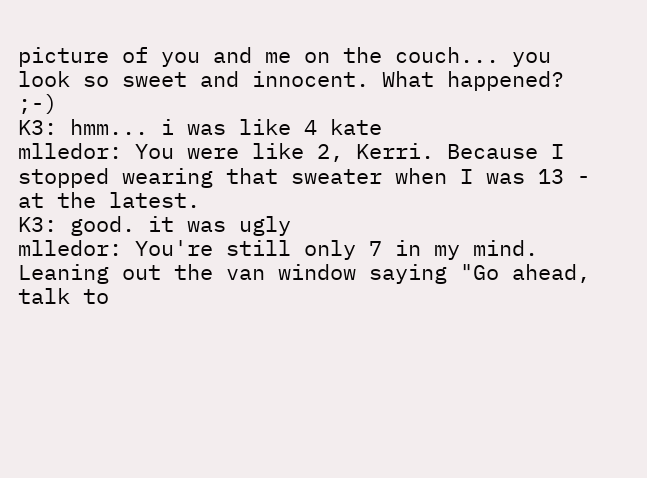picture of you and me on the couch... you look so sweet and innocent. What happened? ;-)
K3: hmm... i was like 4 kate
mlledor: You were like 2, Kerri. Because I stopped wearing that sweater when I was 13 - at the latest.
K3: good. it was ugly
mlledor: You're still only 7 in my mind. Leaning out the van window saying "Go ahead, talk to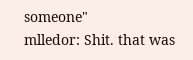someone"
mlledor: Shit. that was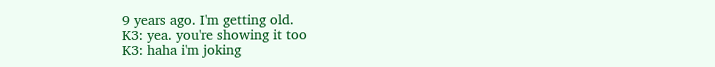9 years ago. I'm getting old.
K3: yea. you're showing it too
K3: haha i'm joking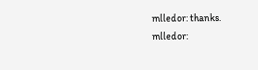mlledor: thanks.
mlledor: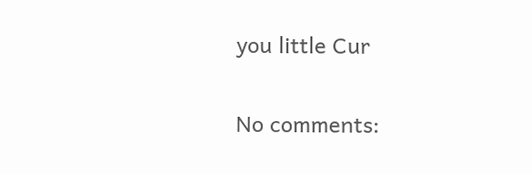you little Cur

No comments: